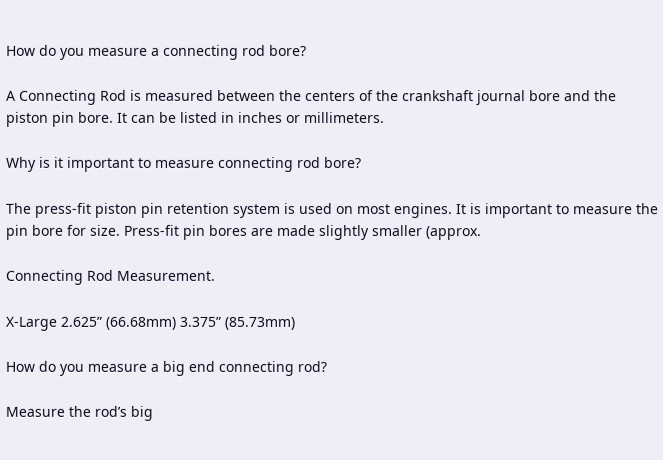How do you measure a connecting rod bore?

A Connecting Rod is measured between the centers of the crankshaft journal bore and the piston pin bore. It can be listed in inches or millimeters.

Why is it important to measure connecting rod bore?

The press-fit piston pin retention system is used on most engines. It is important to measure the pin bore for size. Press-fit pin bores are made slightly smaller (approx.

Connecting Rod Measurement.

X-Large 2.625” (66.68mm) 3.375” (85.73mm)

How do you measure a big end connecting rod?

Measure the rod’s big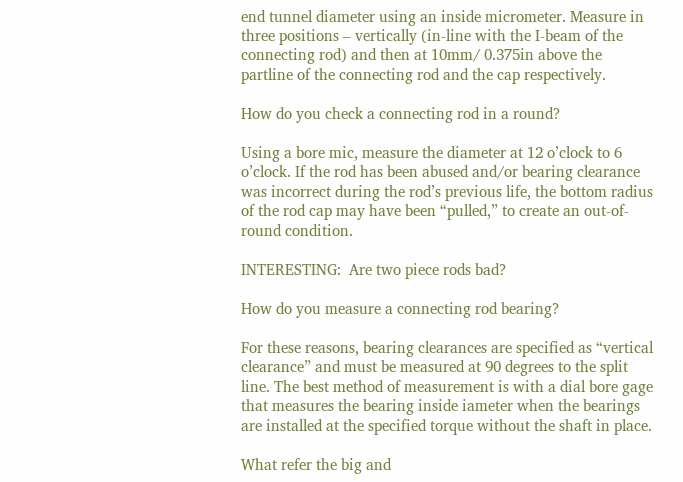end tunnel diameter using an inside micrometer. Measure in three positions – vertically (in-line with the I-beam of the connecting rod) and then at 10mm/ 0.375in above the partline of the connecting rod and the cap respectively.

How do you check a connecting rod in a round?

Using a bore mic, measure the diameter at 12 o’clock to 6 o’clock. If the rod has been abused and/or bearing clearance was incorrect during the rod’s previous life, the bottom radius of the rod cap may have been “pulled,” to create an out-of-round condition.

INTERESTING:  Are two piece rods bad?

How do you measure a connecting rod bearing?

For these reasons, bearing clearances are specified as “vertical clearance” and must be measured at 90 degrees to the split line. The best method of measurement is with a dial bore gage that measures the bearing inside iameter when the bearings are installed at the specified torque without the shaft in place.

What refer the big and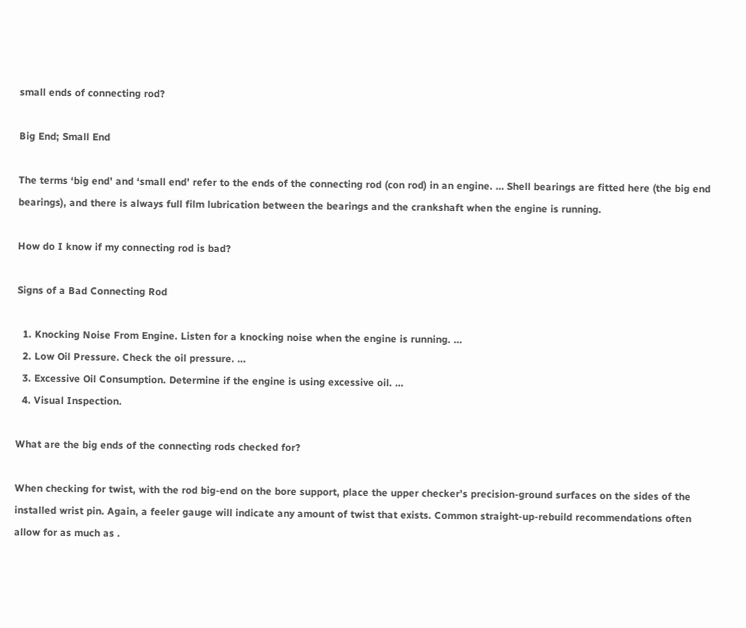small ends of connecting rod?

Big End; Small End

The terms ‘big end’ and ‘small end’ refer to the ends of the connecting rod (con rod) in an engine. … Shell bearings are fitted here (the big end bearings), and there is always full film lubrication between the bearings and the crankshaft when the engine is running.

How do I know if my connecting rod is bad?

Signs of a Bad Connecting Rod

  1. Knocking Noise From Engine. Listen for a knocking noise when the engine is running. …
  2. Low Oil Pressure. Check the oil pressure. …
  3. Excessive Oil Consumption. Determine if the engine is using excessive oil. …
  4. Visual Inspection.

What are the big ends of the connecting rods checked for?

When checking for twist, with the rod big-end on the bore support, place the upper checker’s precision-ground surfaces on the sides of the installed wrist pin. Again, a feeler gauge will indicate any amount of twist that exists. Common straight-up-rebuild recommendations often allow for as much as .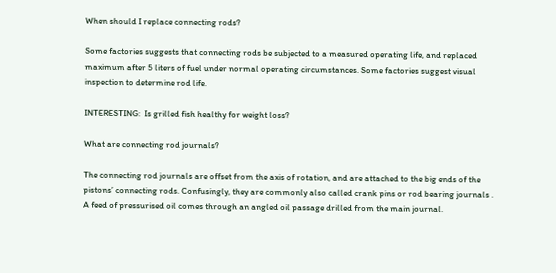When should I replace connecting rods?

Some factories suggests that connecting rods be subjected to a measured operating life, and replaced maximum after 5 liters of fuel under normal operating circumstances. Some factories suggest visual inspection to determine rod life.

INTERESTING:  Is grilled fish healthy for weight loss?

What are connecting rod journals?

The connecting rod journals are offset from the axis of rotation, and are attached to the big ends of the pistons’ connecting rods. Confusingly, they are commonly also called crank pins or rod bearing journals . A feed of pressurised oil comes through an angled oil passage drilled from the main journal.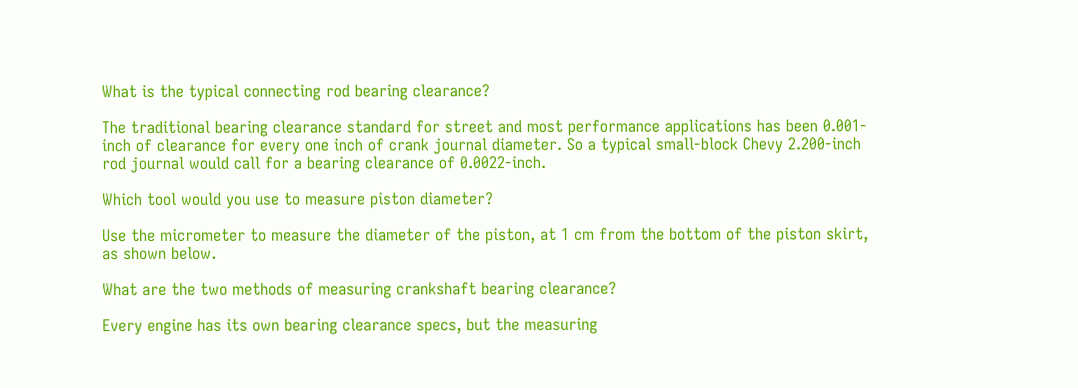What is the typical connecting rod bearing clearance?

The traditional bearing clearance standard for street and most performance applications has been 0.001-inch of clearance for every one inch of crank journal diameter. So a typical small-block Chevy 2.200-inch rod journal would call for a bearing clearance of 0.0022-inch.

Which tool would you use to measure piston diameter?

Use the micrometer to measure the diameter of the piston, at 1 cm from the bottom of the piston skirt, as shown below.

What are the two methods of measuring crankshaft bearing clearance?

Every engine has its own bearing clearance specs, but the measuring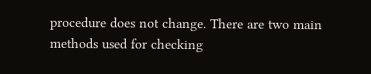procedure does not change. There are two main methods used for checking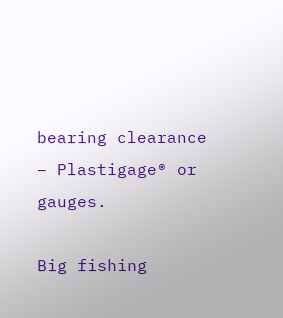bearing clearance – Plastigage® or gauges.

Big fishing